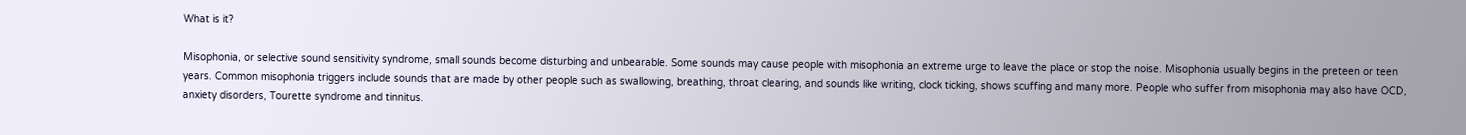What is it?

Misophonia, or selective sound sensitivity syndrome, small sounds become disturbing and unbearable. Some sounds may cause people with misophonia an extreme urge to leave the place or stop the noise. Misophonia usually begins in the preteen or teen years. Common misophonia triggers include sounds that are made by other people such as swallowing, breathing, throat clearing, and sounds like writing, clock ticking, shows scuffing and many more. People who suffer from misophonia may also have OCD, anxiety disorders, Tourette syndrome and tinnitus.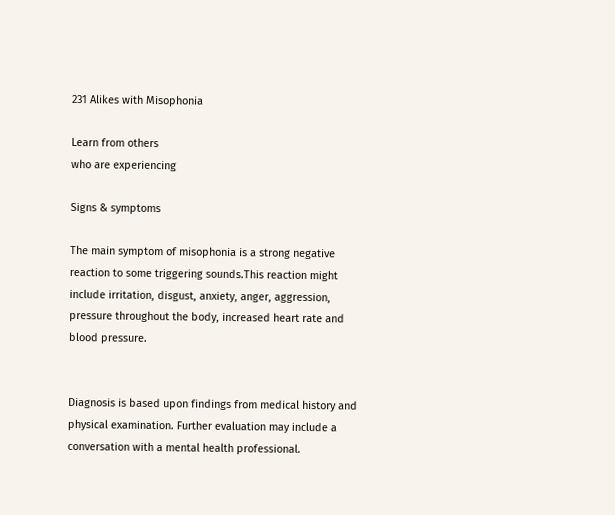231 Alikes with Misophonia

Learn from others
who are experiencing

Signs & symptoms

The main symptom of misophonia is a strong negative reaction to some triggering sounds.This reaction might include irritation, disgust, anxiety, anger, aggression, pressure throughout the body, increased heart rate and blood pressure.


Diagnosis is based upon findings from medical history and physical examination. Further evaluation may include a conversation with a mental health professional.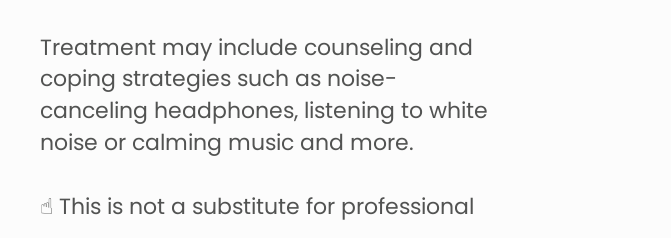Treatment may include counseling and coping strategies such as noise-canceling headphones, listening to white noise or calming music and more.

☝ This is not a substitute for professional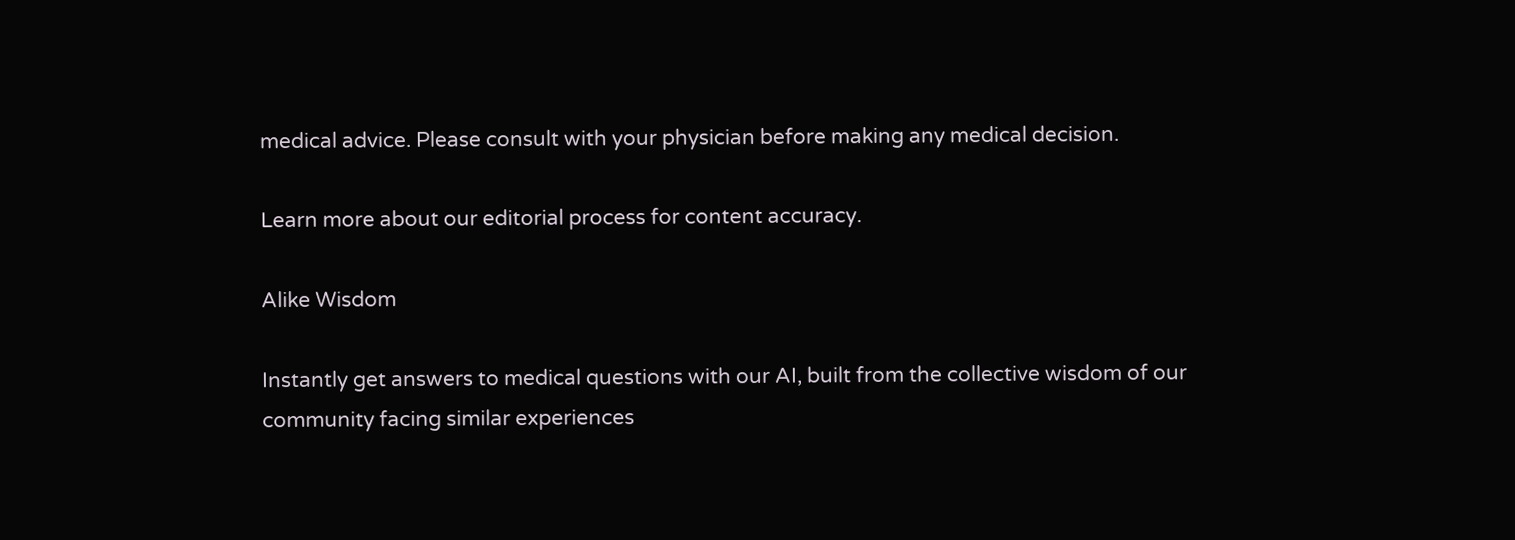medical advice. Please consult with your physician before making any medical decision.

Learn more about our editorial process for content accuracy.

Alike Wisdom

Instantly get answers to medical questions with our AI, built from the collective wisdom of our community facing similar experiences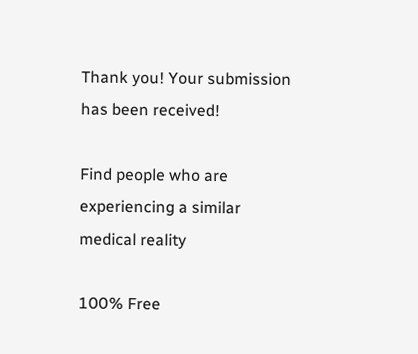Thank you! Your submission has been received!

Find people who are
experiencing a similar
medical reality

100% Free